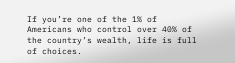If you’re one of the 1% of Americans who control over 40% of the country’s wealth, life is full of choices.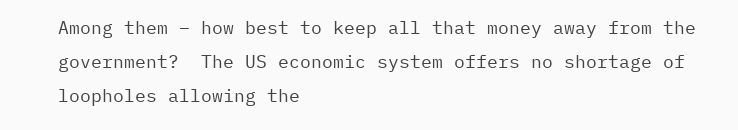Among them – how best to keep all that money away from the government?  The US economic system offers no shortage of loopholes allowing the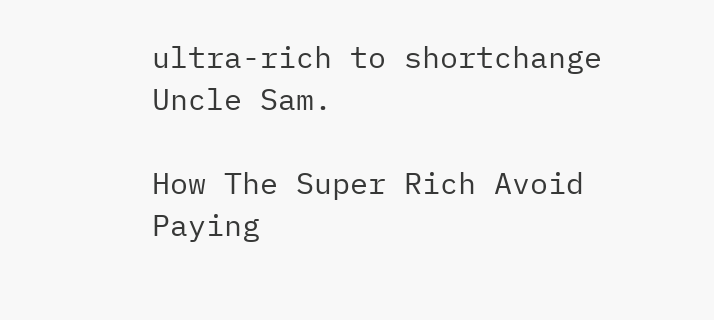ultra-rich to shortchange Uncle Sam.

How The Super Rich Avoid Paying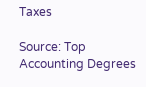Taxes

Source: Top Accounting Degrees